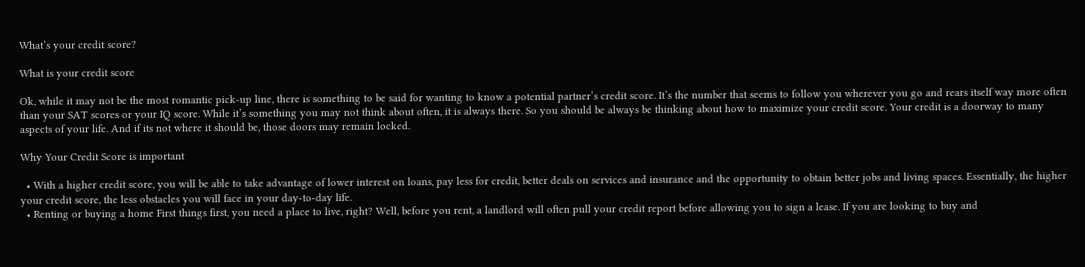What’s your credit score?

What is your credit score

Ok, while it may not be the most romantic pick-up line, there is something to be said for wanting to know a potential partner’s credit score. It’s the number that seems to follow you wherever you go and rears itself way more often than your SAT scores or your IQ score. While it’s something you may not think about often, it is always there. So you should be always be thinking about how to maximize your credit score. Your credit is a doorway to many aspects of your life. And if its not where it should be, those doors may remain locked.

Why Your Credit Score is important

  • With a higher credit score, you will be able to take advantage of lower interest on loans, pay less for credit, better deals on services and insurance and the opportunity to obtain better jobs and living spaces. Essentially, the higher your credit score, the less obstacles you will face in your day-to-day life.
  • Renting or buying a home First things first, you need a place to live, right? Well, before you rent, a landlord will often pull your credit report before allowing you to sign a lease. If you are looking to buy and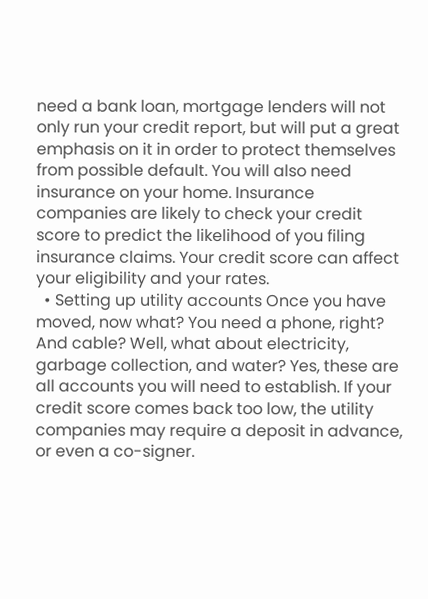need a bank loan, mortgage lenders will not only run your credit report, but will put a great emphasis on it in order to protect themselves from possible default. You will also need insurance on your home. Insurance companies are likely to check your credit score to predict the likelihood of you filing insurance claims. Your credit score can affect your eligibility and your rates.
  • Setting up utility accounts Once you have moved, now what? You need a phone, right? And cable? Well, what about electricity, garbage collection, and water? Yes, these are all accounts you will need to establish. If your credit score comes back too low, the utility companies may require a deposit in advance, or even a co-signer.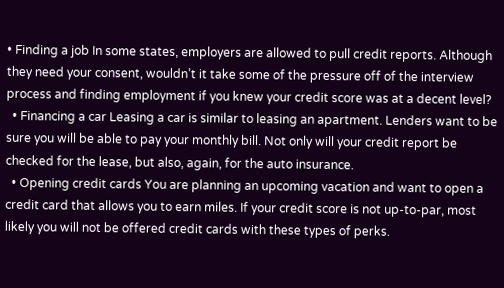• Finding a job In some states, employers are allowed to pull credit reports. Although they need your consent, wouldn’t it take some of the pressure off of the interview process and finding employment if you knew your credit score was at a decent level?
  • Financing a car Leasing a car is similar to leasing an apartment. Lenders want to be sure you will be able to pay your monthly bill. Not only will your credit report be checked for the lease, but also, again, for the auto insurance.
  • Opening credit cards You are planning an upcoming vacation and want to open a credit card that allows you to earn miles. If your credit score is not up-to-par, most likely you will not be offered credit cards with these types of perks.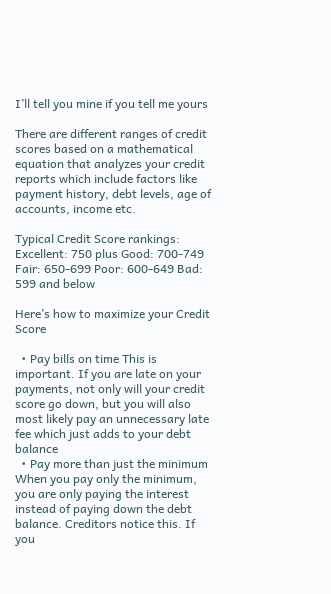I’ll tell you mine if you tell me yours

There are different ranges of credit scores based on a mathematical equation that analyzes your credit reports which include factors like payment history, debt levels, age of accounts, income etc.

Typical Credit Score rankings: Excellent: 750 plus Good: 700-749 Fair: 650-699 Poor: 600-649 Bad: 599 and below

Here’s how to maximize your Credit Score

  • Pay bills on time This is important. If you are late on your payments, not only will your credit score go down, but you will also most likely pay an unnecessary late fee which just adds to your debt balance
  • Pay more than just the minimum When you pay only the minimum, you are only paying the interest instead of paying down the debt balance. Creditors notice this. If you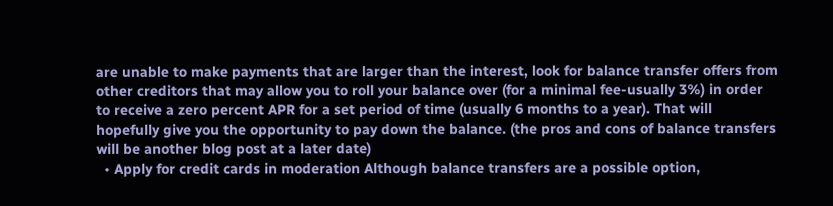are unable to make payments that are larger than the interest, look for balance transfer offers from other creditors that may allow you to roll your balance over (for a minimal fee-usually 3%) in order to receive a zero percent APR for a set period of time (usually 6 months to a year). That will hopefully give you the opportunity to pay down the balance. (the pros and cons of balance transfers will be another blog post at a later date)
  • Apply for credit cards in moderation Although balance transfers are a possible option,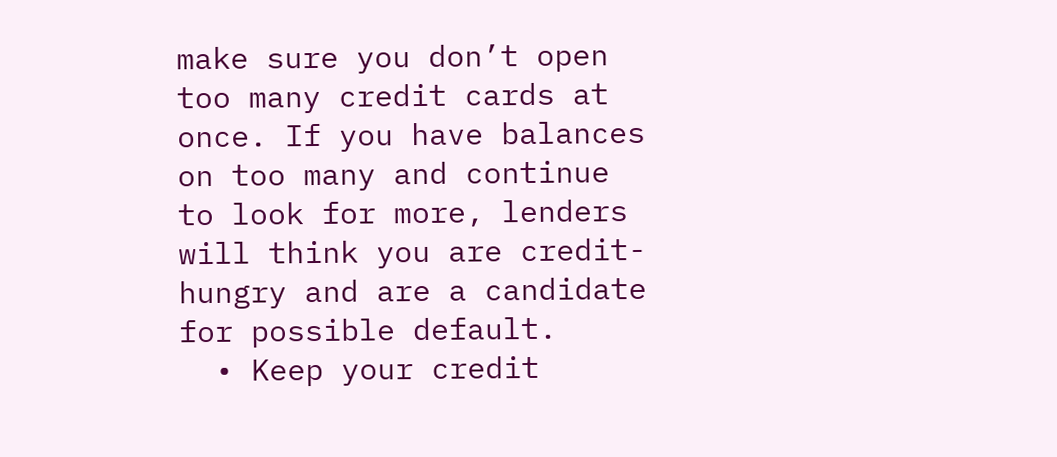make sure you don’t open too many credit cards at once. If you have balances on too many and continue to look for more, lenders will think you are credit-hungry and are a candidate for possible default.
  • Keep your credit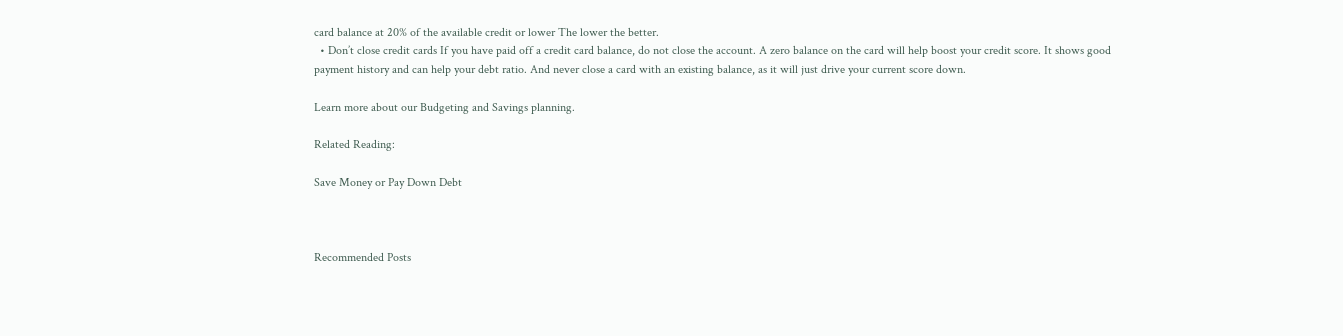card balance at 20% of the available credit or lower The lower the better.
  • Don’t close credit cards If you have paid off a credit card balance, do not close the account. A zero balance on the card will help boost your credit score. It shows good payment history and can help your debt ratio. And never close a card with an existing balance, as it will just drive your current score down.

Learn more about our Budgeting and Savings planning.

Related Reading:

Save Money or Pay Down Debt



Recommended Posts